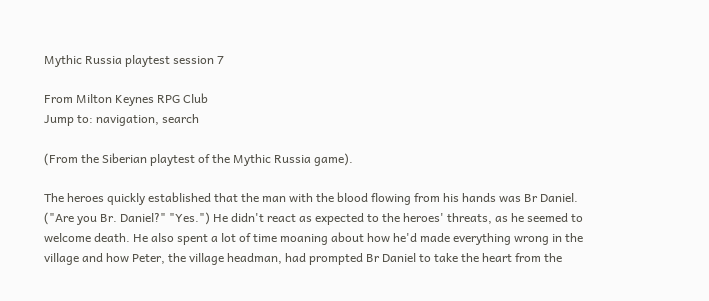Mythic Russia playtest session 7

From Milton Keynes RPG Club
Jump to: navigation, search

(From the Siberian playtest of the Mythic Russia game).

The heroes quickly established that the man with the blood flowing from his hands was Br Daniel. ("Are you Br. Daniel?" "Yes.") He didn't react as expected to the heroes' threats, as he seemed to welcome death. He also spent a lot of time moaning about how he'd made everything wrong in the village and how Peter, the village headman, had prompted Br Daniel to take the heart from the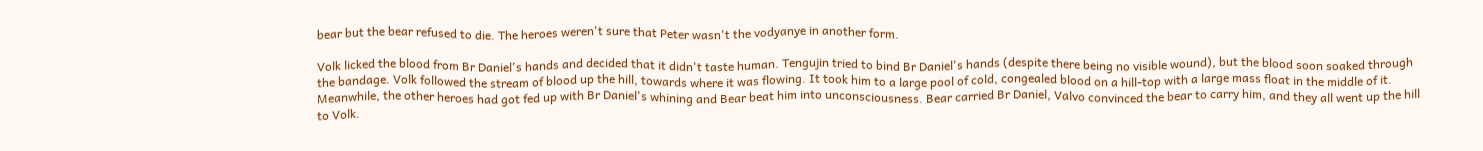bear but the bear refused to die. The heroes weren't sure that Peter wasn't the vodyanye in another form.

Volk licked the blood from Br Daniel's hands and decided that it didn't taste human. Tengujin tried to bind Br Daniel's hands (despite there being no visible wound), but the blood soon soaked through the bandage. Volk followed the stream of blood up the hill, towards where it was flowing. It took him to a large pool of cold, congealed blood on a hill-top with a large mass float in the middle of it. Meanwhile, the other heroes had got fed up with Br Daniel's whining and Bear beat him into unconsciousness. Bear carried Br Daniel, Valvo convinced the bear to carry him, and they all went up the hill to Volk.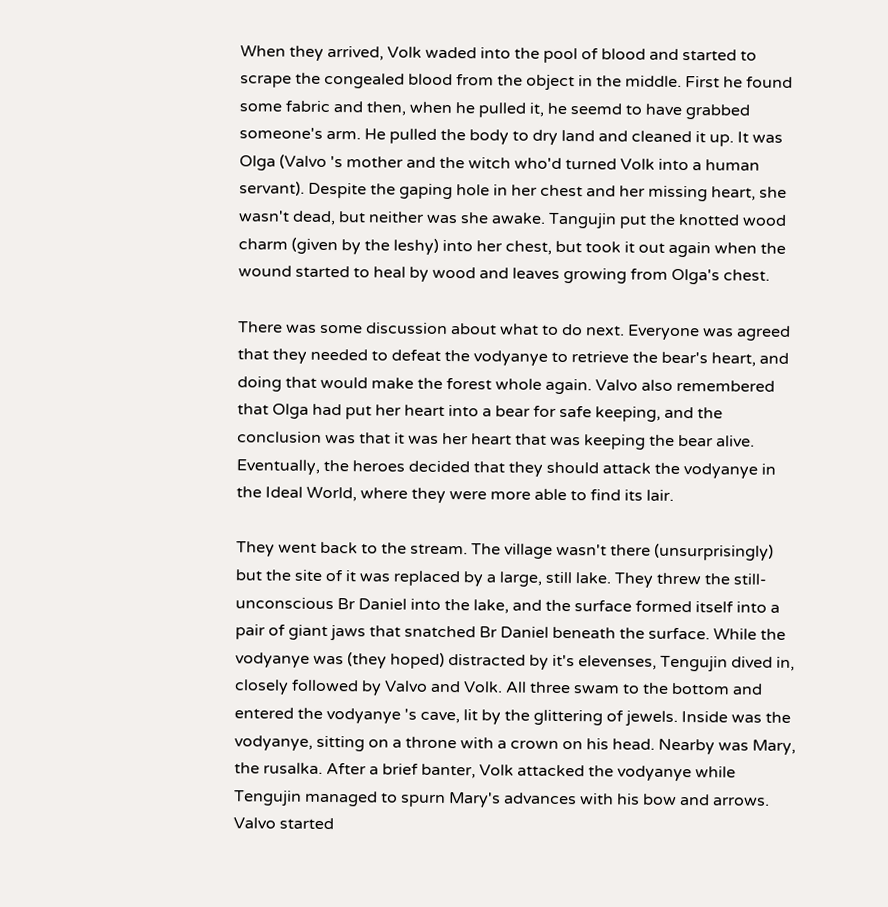When they arrived, Volk waded into the pool of blood and started to scrape the congealed blood from the object in the middle. First he found some fabric and then, when he pulled it, he seemd to have grabbed someone's arm. He pulled the body to dry land and cleaned it up. It was Olga (Valvo 's mother and the witch who'd turned Volk into a human servant). Despite the gaping hole in her chest and her missing heart, she wasn't dead, but neither was she awake. Tangujin put the knotted wood charm (given by the leshy) into her chest, but took it out again when the wound started to heal by wood and leaves growing from Olga's chest.

There was some discussion about what to do next. Everyone was agreed that they needed to defeat the vodyanye to retrieve the bear's heart, and doing that would make the forest whole again. Valvo also remembered that Olga had put her heart into a bear for safe keeping, and the conclusion was that it was her heart that was keeping the bear alive. Eventually, the heroes decided that they should attack the vodyanye in the Ideal World, where they were more able to find its lair.

They went back to the stream. The village wasn't there (unsurprisingly) but the site of it was replaced by a large, still lake. They threw the still-unconscious Br Daniel into the lake, and the surface formed itself into a pair of giant jaws that snatched Br Daniel beneath the surface. While the vodyanye was (they hoped) distracted by it's elevenses, Tengujin dived in, closely followed by Valvo and Volk. All three swam to the bottom and entered the vodyanye 's cave, lit by the glittering of jewels. Inside was the vodyanye, sitting on a throne with a crown on his head. Nearby was Mary, the rusalka. After a brief banter, Volk attacked the vodyanye while Tengujin managed to spurn Mary's advances with his bow and arrows. Valvo started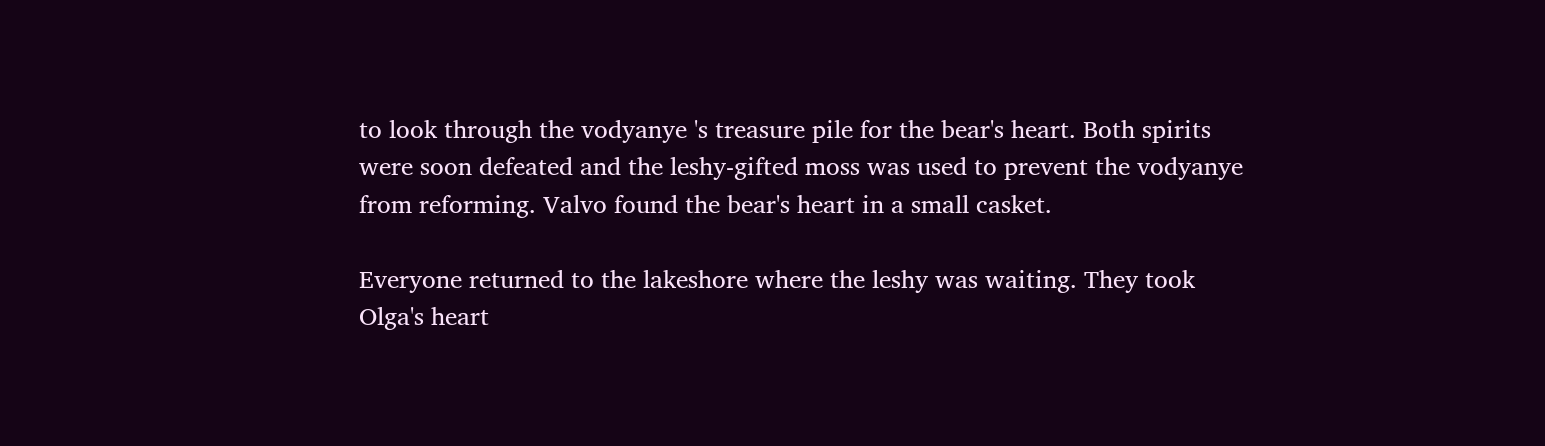to look through the vodyanye 's treasure pile for the bear's heart. Both spirits were soon defeated and the leshy-gifted moss was used to prevent the vodyanye from reforming. Valvo found the bear's heart in a small casket.

Everyone returned to the lakeshore where the leshy was waiting. They took Olga's heart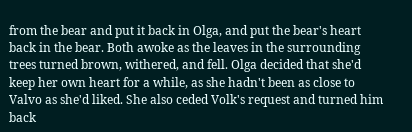from the bear and put it back in Olga, and put the bear's heart back in the bear. Both awoke as the leaves in the surrounding trees turned brown, withered, and fell. Olga decided that she'd keep her own heart for a while, as she hadn't been as close to Valvo as she'd liked. She also ceded Volk's request and turned him back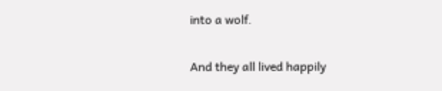into a wolf.

And they all lived happily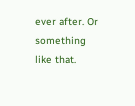ever after. Or something like that.